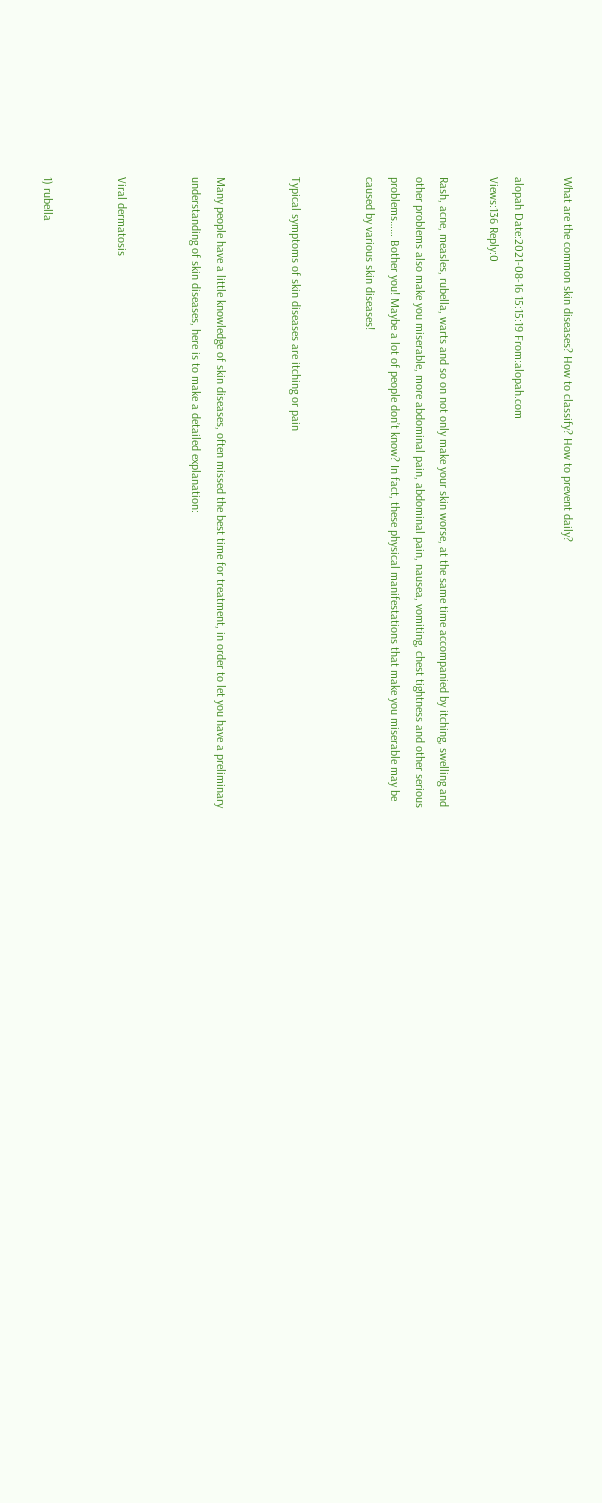What are the common skin diseases? How to classify? How to prevent daily?

alopah Date:2021-08-16 15:15:19 From:alopah.com
Views:136 Reply:0

Rash, acne, measles, rubella, warts and so on not only make your skin worse, at the same time accompanied by itching, swelling and other problems also make you miserable, more abdominal pain, abdominal pain, nausea, vomiting, chest tightness and other serious problems…… Bother you! Maybe a lot of people don’t know? In fact, these physical manifestations that make you miserable may be caused by various skin diseases!


Typical symptoms of skin diseases are itching or pain


Many people have a little knowledge of skin diseases, often missed the best time for treatment, in order to let you have a preliminary understanding of skin diseases, here is to make a detailed explanation:


Viral dermatosis


1) rubella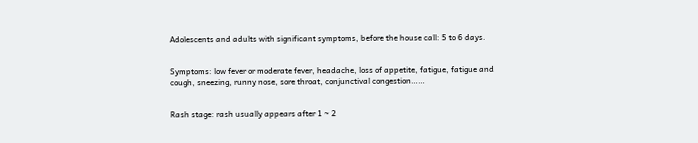Adolescents and adults with significant symptoms, before the house call: 5 to 6 days.


Symptoms: low fever or moderate fever, headache, loss of appetite, fatigue, fatigue and cough, sneezing, runny nose, sore throat, conjunctival congestion……


Rash stage: rash usually appears after 1 ~ 2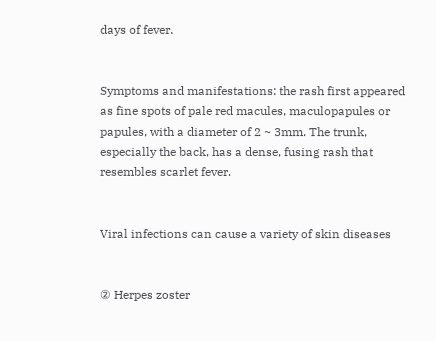days of fever.


Symptoms and manifestations: the rash first appeared as fine spots of pale red macules, maculopapules or papules, with a diameter of 2 ~ 3mm. The trunk, especially the back, has a dense, fusing rash that resembles scarlet fever.


Viral infections can cause a variety of skin diseases


② Herpes zoster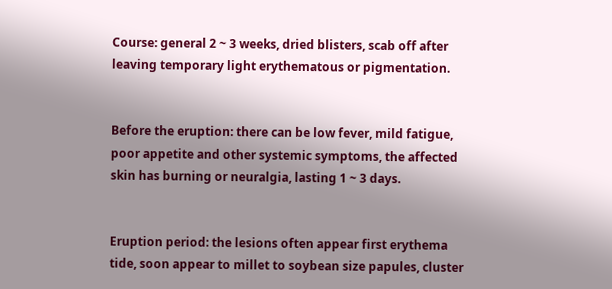Course: general 2 ~ 3 weeks, dried blisters, scab off after leaving temporary light erythematous or pigmentation.


Before the eruption: there can be low fever, mild fatigue, poor appetite and other systemic symptoms, the affected skin has burning or neuralgia, lasting 1 ~ 3 days.


Eruption period: the lesions often appear first erythema tide, soon appear to millet to soybean size papules, cluster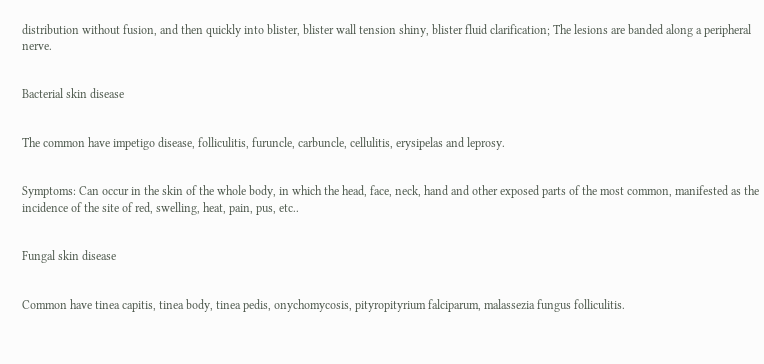distribution without fusion, and then quickly into blister, blister wall tension shiny, blister fluid clarification; The lesions are banded along a peripheral nerve.


Bacterial skin disease


The common have impetigo disease, folliculitis, furuncle, carbuncle, cellulitis, erysipelas and leprosy.


Symptoms: Can occur in the skin of the whole body, in which the head, face, neck, hand and other exposed parts of the most common, manifested as the incidence of the site of red, swelling, heat, pain, pus, etc..


Fungal skin disease


Common have tinea capitis, tinea body, tinea pedis, onychomycosis, pityropityrium falciparum, malassezia fungus folliculitis.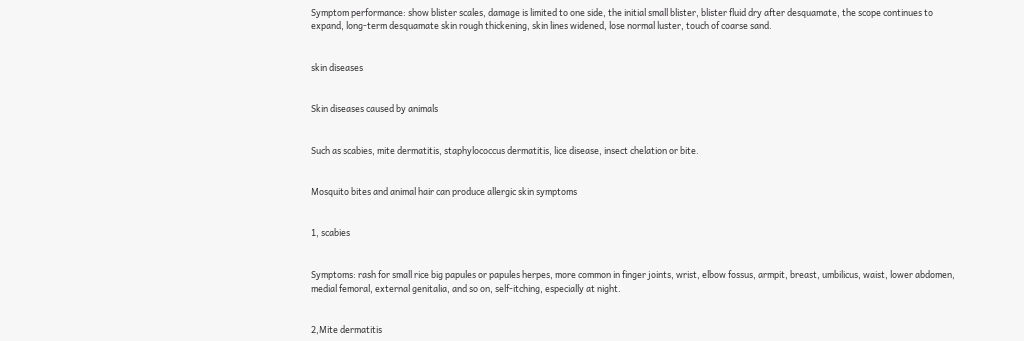Symptom performance: show blister scales, damage is limited to one side, the initial small blister, blister fluid dry after desquamate, the scope continues to expand, long-term desquamate skin rough thickening, skin lines widened, lose normal luster, touch of coarse sand.


skin diseases


Skin diseases caused by animals


Such as scabies, mite dermatitis, staphylococcus dermatitis, lice disease, insect chelation or bite.


Mosquito bites and animal hair can produce allergic skin symptoms


1, scabies


Symptoms: rash for small rice big papules or papules herpes, more common in finger joints, wrist, elbow fossus, armpit, breast, umbilicus, waist, lower abdomen, medial femoral, external genitalia, and so on, self-itching, especially at night.


2,Mite dermatitis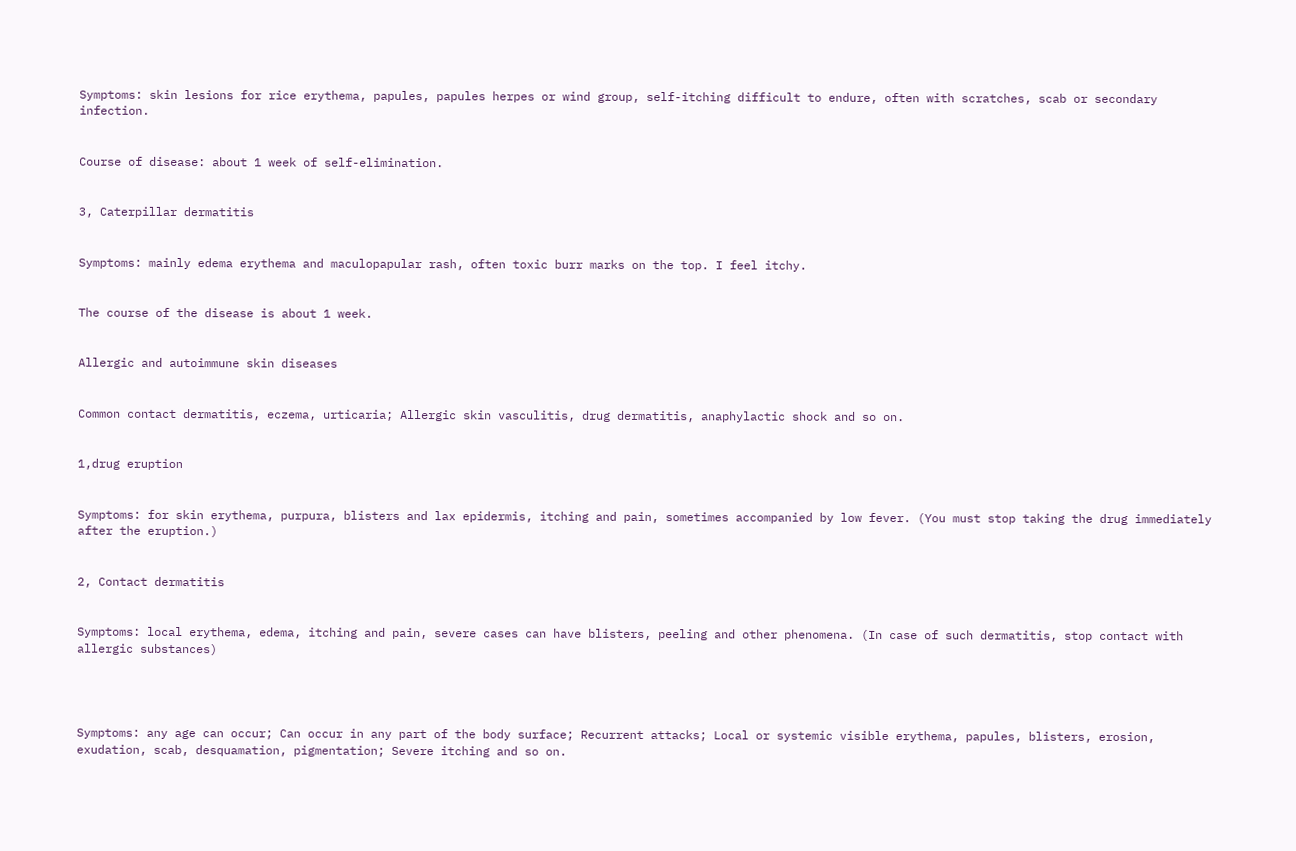Symptoms: skin lesions for rice erythema, papules, papules herpes or wind group, self-itching difficult to endure, often with scratches, scab or secondary infection.


Course of disease: about 1 week of self-elimination.


3, Caterpillar dermatitis


Symptoms: mainly edema erythema and maculopapular rash, often toxic burr marks on the top. I feel itchy.


The course of the disease is about 1 week.


Allergic and autoimmune skin diseases


Common contact dermatitis, eczema, urticaria; Allergic skin vasculitis, drug dermatitis, anaphylactic shock and so on.


1,drug eruption


Symptoms: for skin erythema, purpura, blisters and lax epidermis, itching and pain, sometimes accompanied by low fever. (You must stop taking the drug immediately after the eruption.)


2, Contact dermatitis


Symptoms: local erythema, edema, itching and pain, severe cases can have blisters, peeling and other phenomena. (In case of such dermatitis, stop contact with allergic substances)




Symptoms: any age can occur; Can occur in any part of the body surface; Recurrent attacks; Local or systemic visible erythema, papules, blisters, erosion, exudation, scab, desquamation, pigmentation; Severe itching and so on.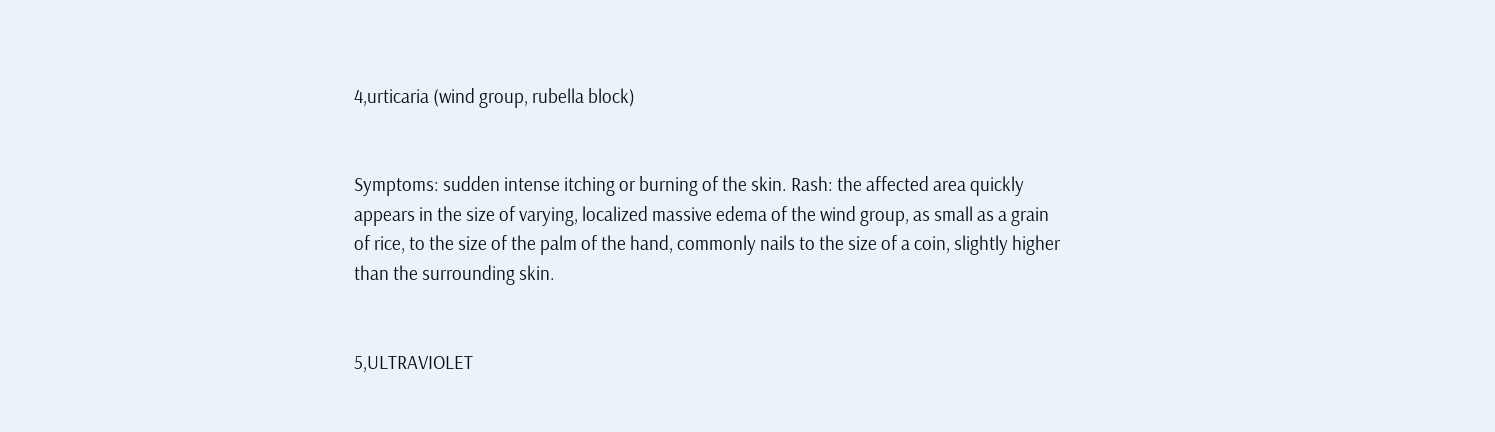4,urticaria (wind group, rubella block)


Symptoms: sudden intense itching or burning of the skin. Rash: the affected area quickly appears in the size of varying, localized massive edema of the wind group, as small as a grain of rice, to the size of the palm of the hand, commonly nails to the size of a coin, slightly higher than the surrounding skin.


5,ULTRAVIOLET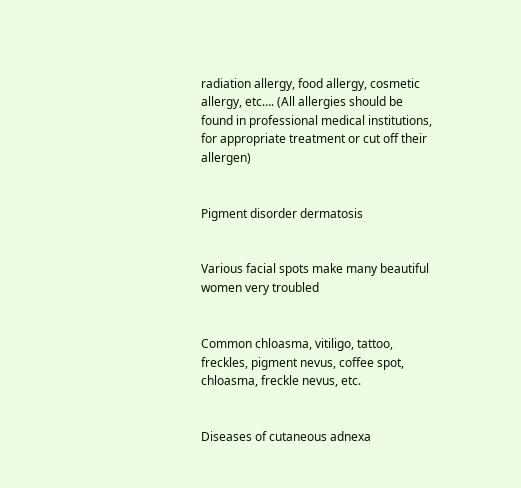radiation allergy, food allergy, cosmetic allergy, etc…. (All allergies should be found in professional medical institutions, for appropriate treatment or cut off their allergen)


Pigment disorder dermatosis


Various facial spots make many beautiful women very troubled


Common chloasma, vitiligo, tattoo, freckles, pigment nevus, coffee spot, chloasma, freckle nevus, etc.


Diseases of cutaneous adnexa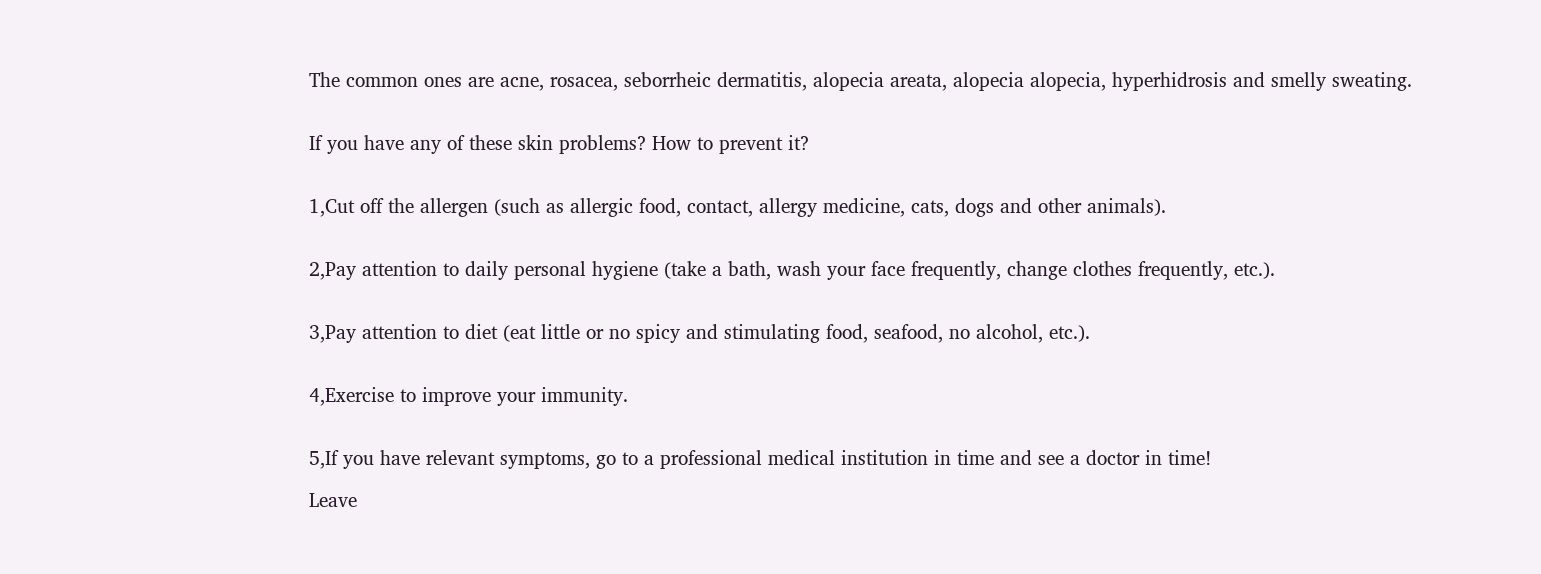The common ones are acne, rosacea, seborrheic dermatitis, alopecia areata, alopecia alopecia, hyperhidrosis and smelly sweating.


If you have any of these skin problems? How to prevent it?


1,Cut off the allergen (such as allergic food, contact, allergy medicine, cats, dogs and other animals).


2,Pay attention to daily personal hygiene (take a bath, wash your face frequently, change clothes frequently, etc.).


3,Pay attention to diet (eat little or no spicy and stimulating food, seafood, no alcohol, etc.).


4,Exercise to improve your immunity.


5,If you have relevant symptoms, go to a professional medical institution in time and see a doctor in time!

Leave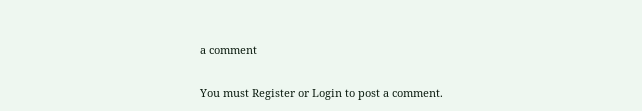a comment

You must Register or Login to post a comment.